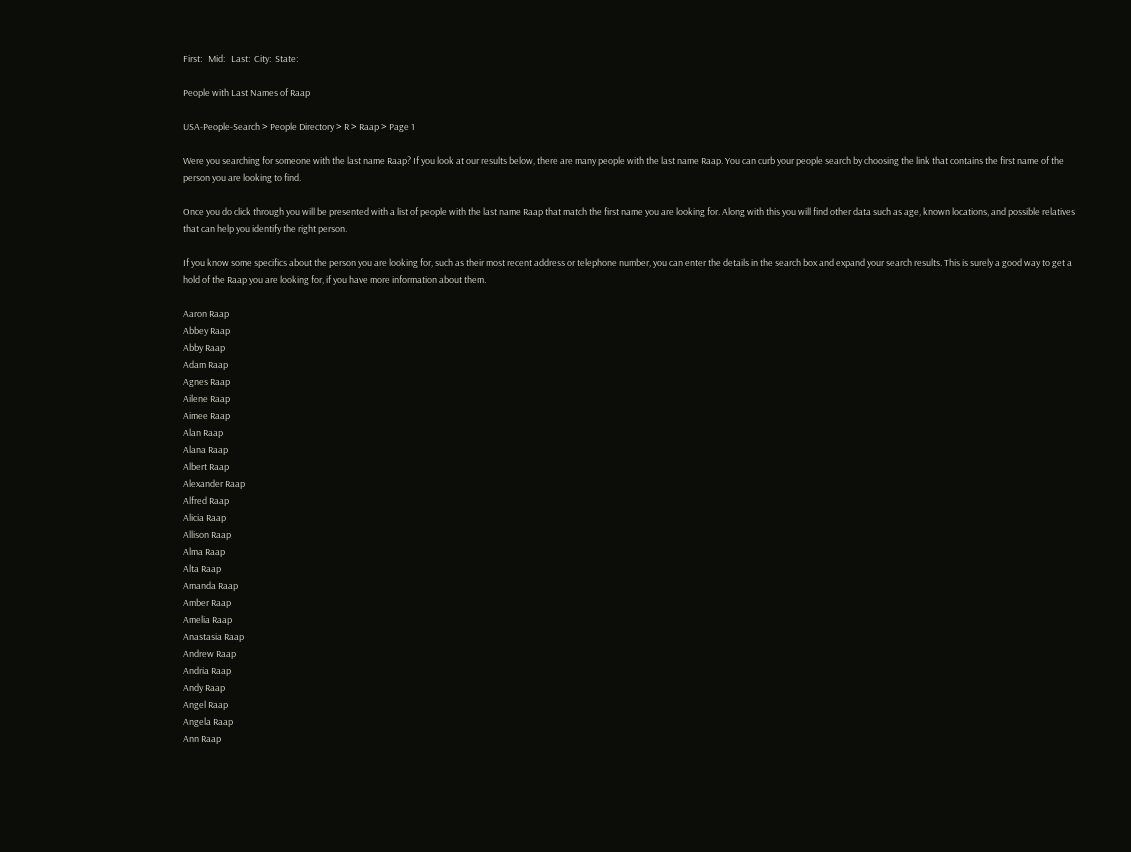First:   Mid:   Last:  City:  State:

People with Last Names of Raap

USA-People-Search > People Directory > R > Raap > Page 1

Were you searching for someone with the last name Raap? If you look at our results below, there are many people with the last name Raap. You can curb your people search by choosing the link that contains the first name of the person you are looking to find.

Once you do click through you will be presented with a list of people with the last name Raap that match the first name you are looking for. Along with this you will find other data such as age, known locations, and possible relatives that can help you identify the right person.

If you know some specifics about the person you are looking for, such as their most recent address or telephone number, you can enter the details in the search box and expand your search results. This is surely a good way to get a hold of the Raap you are looking for, if you have more information about them.

Aaron Raap
Abbey Raap
Abby Raap
Adam Raap
Agnes Raap
Ailene Raap
Aimee Raap
Alan Raap
Alana Raap
Albert Raap
Alexander Raap
Alfred Raap
Alicia Raap
Allison Raap
Alma Raap
Alta Raap
Amanda Raap
Amber Raap
Amelia Raap
Anastasia Raap
Andrew Raap
Andria Raap
Andy Raap
Angel Raap
Angela Raap
Ann Raap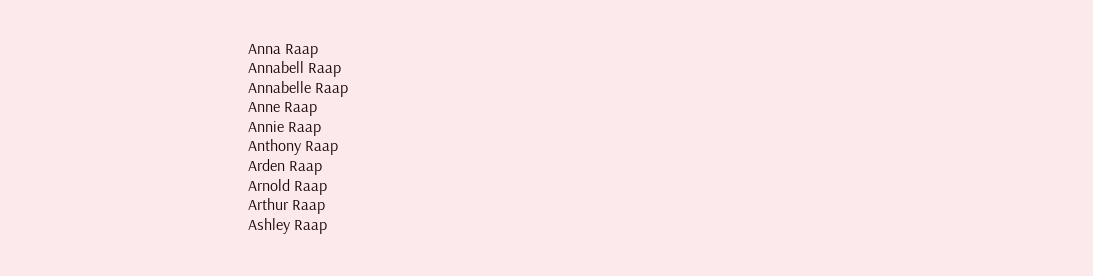Anna Raap
Annabell Raap
Annabelle Raap
Anne Raap
Annie Raap
Anthony Raap
Arden Raap
Arnold Raap
Arthur Raap
Ashley Raap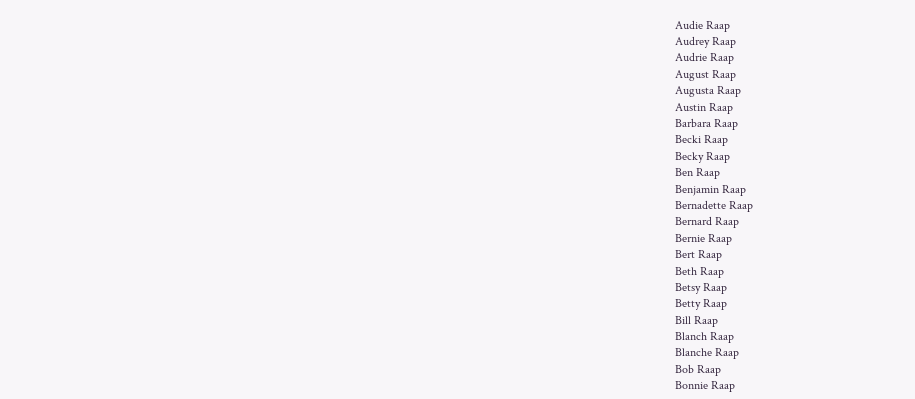Audie Raap
Audrey Raap
Audrie Raap
August Raap
Augusta Raap
Austin Raap
Barbara Raap
Becki Raap
Becky Raap
Ben Raap
Benjamin Raap
Bernadette Raap
Bernard Raap
Bernie Raap
Bert Raap
Beth Raap
Betsy Raap
Betty Raap
Bill Raap
Blanch Raap
Blanche Raap
Bob Raap
Bonnie Raap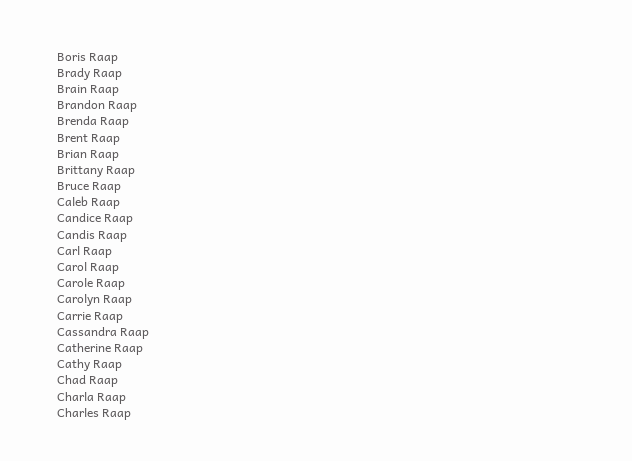Boris Raap
Brady Raap
Brain Raap
Brandon Raap
Brenda Raap
Brent Raap
Brian Raap
Brittany Raap
Bruce Raap
Caleb Raap
Candice Raap
Candis Raap
Carl Raap
Carol Raap
Carole Raap
Carolyn Raap
Carrie Raap
Cassandra Raap
Catherine Raap
Cathy Raap
Chad Raap
Charla Raap
Charles Raap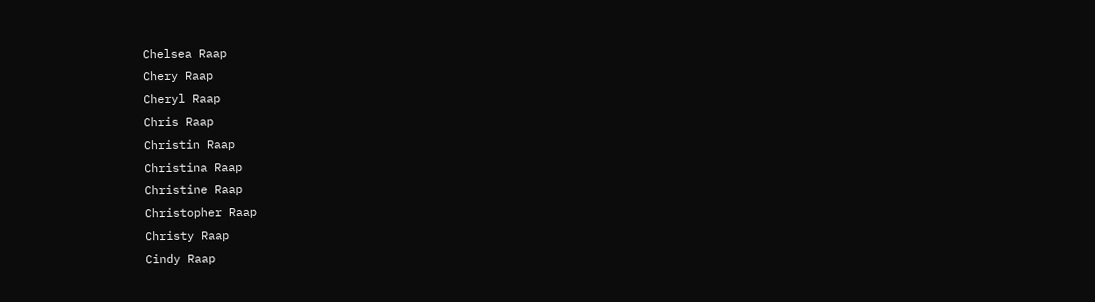Chelsea Raap
Chery Raap
Cheryl Raap
Chris Raap
Christin Raap
Christina Raap
Christine Raap
Christopher Raap
Christy Raap
Cindy Raap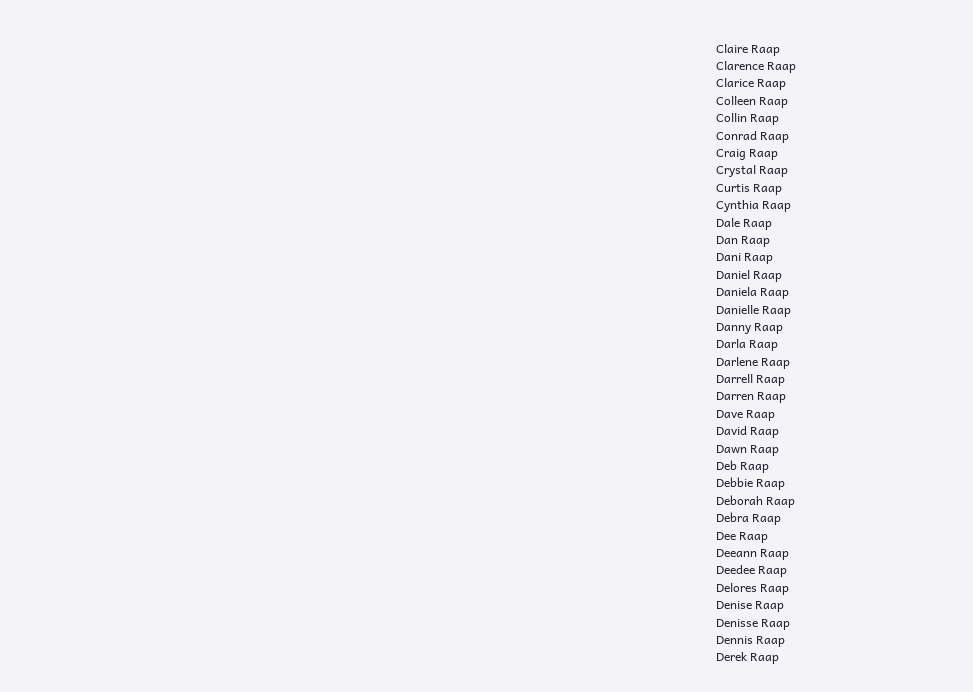Claire Raap
Clarence Raap
Clarice Raap
Colleen Raap
Collin Raap
Conrad Raap
Craig Raap
Crystal Raap
Curtis Raap
Cynthia Raap
Dale Raap
Dan Raap
Dani Raap
Daniel Raap
Daniela Raap
Danielle Raap
Danny Raap
Darla Raap
Darlene Raap
Darrell Raap
Darren Raap
Dave Raap
David Raap
Dawn Raap
Deb Raap
Debbie Raap
Deborah Raap
Debra Raap
Dee Raap
Deeann Raap
Deedee Raap
Delores Raap
Denise Raap
Denisse Raap
Dennis Raap
Derek Raap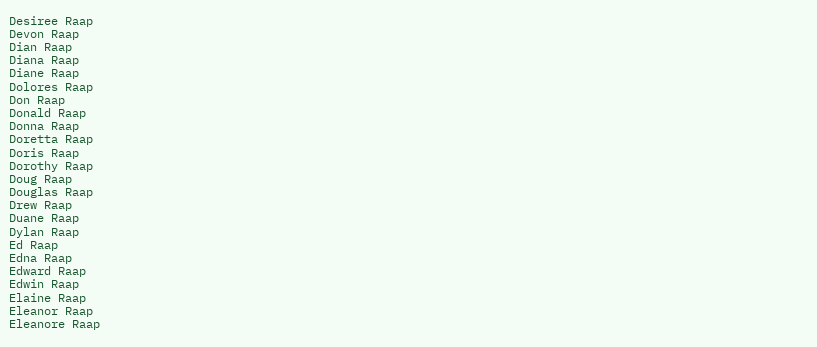Desiree Raap
Devon Raap
Dian Raap
Diana Raap
Diane Raap
Dolores Raap
Don Raap
Donald Raap
Donna Raap
Doretta Raap
Doris Raap
Dorothy Raap
Doug Raap
Douglas Raap
Drew Raap
Duane Raap
Dylan Raap
Ed Raap
Edna Raap
Edward Raap
Edwin Raap
Elaine Raap
Eleanor Raap
Eleanore Raap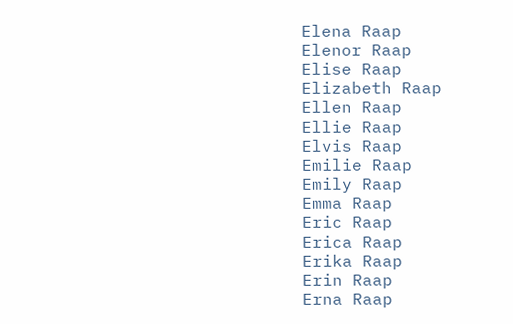Elena Raap
Elenor Raap
Elise Raap
Elizabeth Raap
Ellen Raap
Ellie Raap
Elvis Raap
Emilie Raap
Emily Raap
Emma Raap
Eric Raap
Erica Raap
Erika Raap
Erin Raap
Erna Raap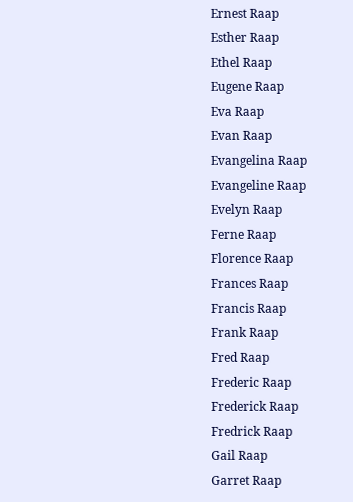Ernest Raap
Esther Raap
Ethel Raap
Eugene Raap
Eva Raap
Evan Raap
Evangelina Raap
Evangeline Raap
Evelyn Raap
Ferne Raap
Florence Raap
Frances Raap
Francis Raap
Frank Raap
Fred Raap
Frederic Raap
Frederick Raap
Fredrick Raap
Gail Raap
Garret Raap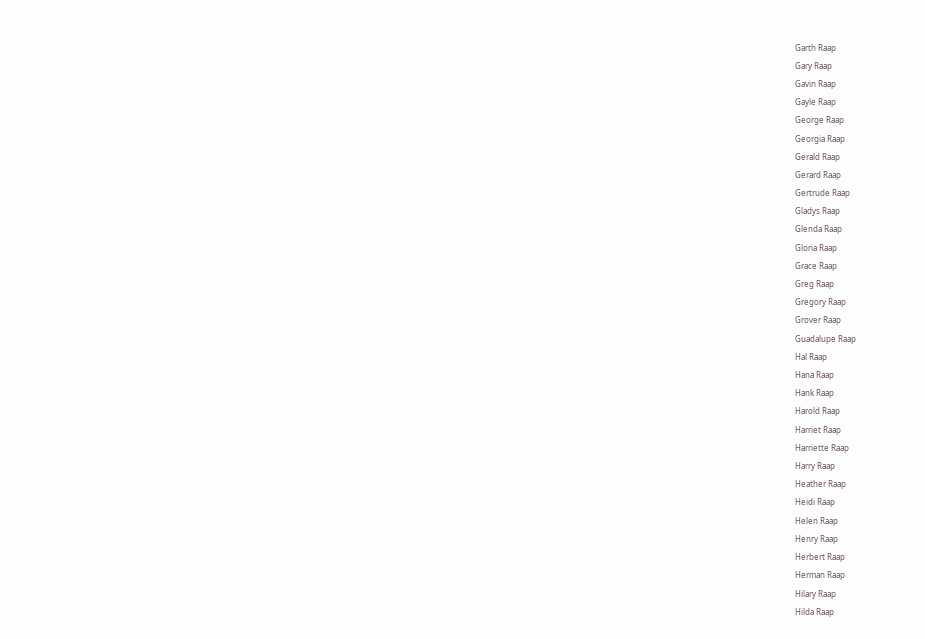Garth Raap
Gary Raap
Gavin Raap
Gayle Raap
George Raap
Georgia Raap
Gerald Raap
Gerard Raap
Gertrude Raap
Gladys Raap
Glenda Raap
Gloria Raap
Grace Raap
Greg Raap
Gregory Raap
Grover Raap
Guadalupe Raap
Hal Raap
Hana Raap
Hank Raap
Harold Raap
Harriet Raap
Harriette Raap
Harry Raap
Heather Raap
Heidi Raap
Helen Raap
Henry Raap
Herbert Raap
Herman Raap
Hilary Raap
Hilda Raap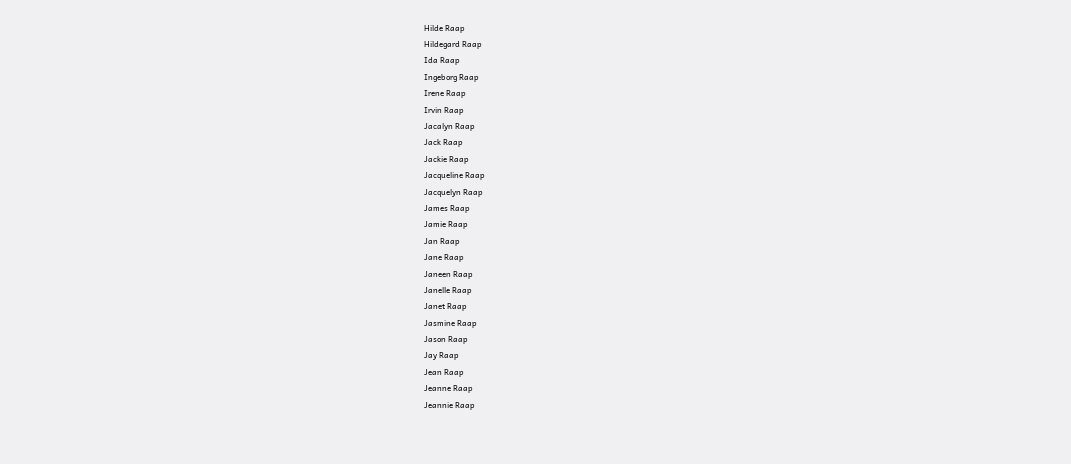Hilde Raap
Hildegard Raap
Ida Raap
Ingeborg Raap
Irene Raap
Irvin Raap
Jacalyn Raap
Jack Raap
Jackie Raap
Jacqueline Raap
Jacquelyn Raap
James Raap
Jamie Raap
Jan Raap
Jane Raap
Janeen Raap
Janelle Raap
Janet Raap
Jasmine Raap
Jason Raap
Jay Raap
Jean Raap
Jeanne Raap
Jeannie Raap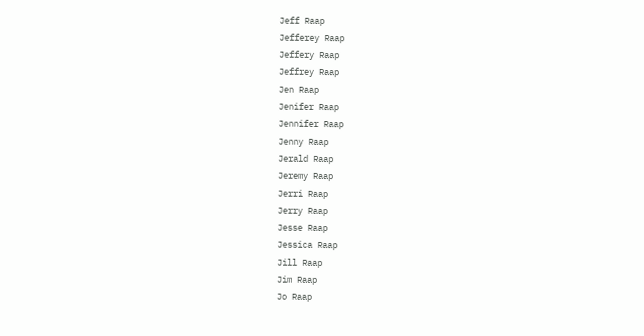Jeff Raap
Jefferey Raap
Jeffery Raap
Jeffrey Raap
Jen Raap
Jenifer Raap
Jennifer Raap
Jenny Raap
Jerald Raap
Jeremy Raap
Jerri Raap
Jerry Raap
Jesse Raap
Jessica Raap
Jill Raap
Jim Raap
Jo Raap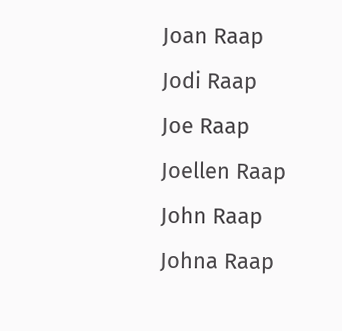Joan Raap
Jodi Raap
Joe Raap
Joellen Raap
John Raap
Johna Raap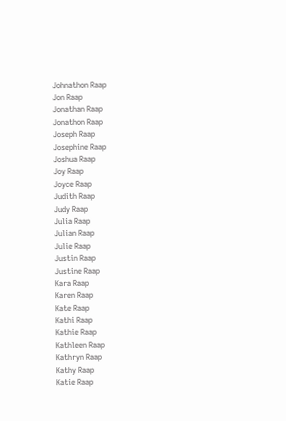Johnathon Raap
Jon Raap
Jonathan Raap
Jonathon Raap
Joseph Raap
Josephine Raap
Joshua Raap
Joy Raap
Joyce Raap
Judith Raap
Judy Raap
Julia Raap
Julian Raap
Julie Raap
Justin Raap
Justine Raap
Kara Raap
Karen Raap
Kate Raap
Kathi Raap
Kathie Raap
Kathleen Raap
Kathryn Raap
Kathy Raap
Katie Raap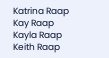Katrina Raap
Kay Raap
Kayla Raap
Keith Raap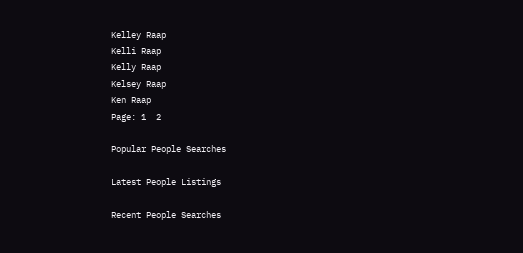Kelley Raap
Kelli Raap
Kelly Raap
Kelsey Raap
Ken Raap
Page: 1  2

Popular People Searches

Latest People Listings

Recent People Searches